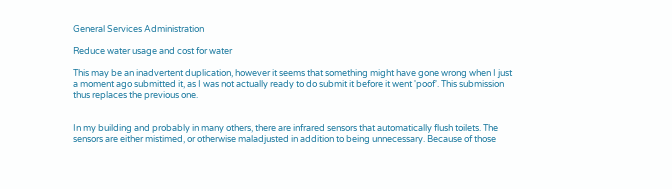General Services Administration

Reduce water usage and cost for water

This may be an inadvertent duplication, however it seems that something might have gone wrong when I just a moment ago submitted it, as I was not actually ready to do submit it before it went 'poof'. This submission thus replaces the previous one.


In my building and probably in many others, there are infrared sensors that automatically flush toilets. The sensors are either mistimed, or otherwise maladjusted in addition to being unnecessary. Because of those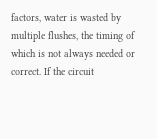factors, water is wasted by multiple flushes, the timing of which is not always needed or correct. If the circuit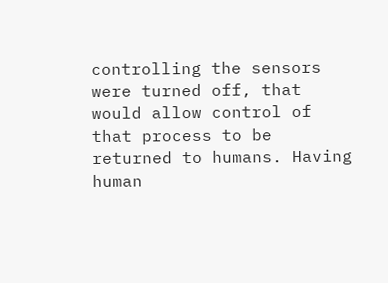controlling the sensors were turned off, that would allow control of that process to be returned to humans. Having human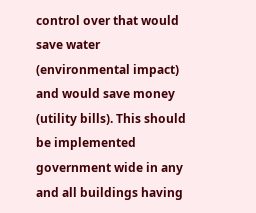control over that would save water (environmental impact) and would save money (utility bills). This should be implemented government wide in any and all buildings having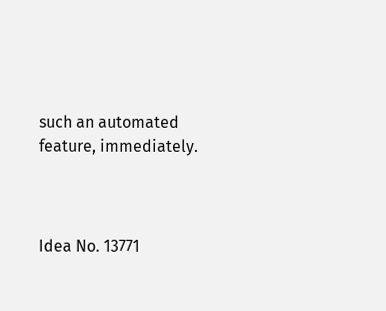such an automated feature, immediately.



Idea No. 13771